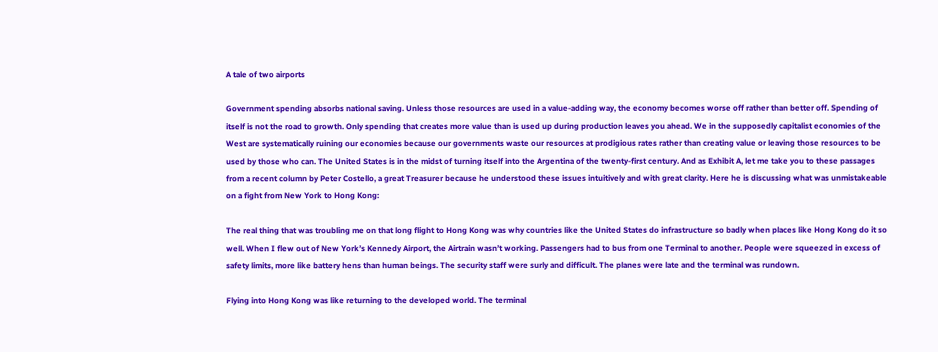A tale of two airports

Government spending absorbs national saving. Unless those resources are used in a value-adding way, the economy becomes worse off rather than better off. Spending of itself is not the road to growth. Only spending that creates more value than is used up during production leaves you ahead. We in the supposedly capitalist economies of the West are systematically ruining our economies because our governments waste our resources at prodigious rates rather than creating value or leaving those resources to be used by those who can. The United States is in the midst of turning itself into the Argentina of the twenty-first century. And as Exhibit A, let me take you to these passages from a recent column by Peter Costello, a great Treasurer because he understood these issues intuitively and with great clarity. Here he is discussing what was unmistakeable on a fight from New York to Hong Kong:

The real thing that was troubling me on that long flight to Hong Kong was why countries like the United States do infrastructure so badly when places like Hong Kong do it so well. When I flew out of New York’s Kennedy Airport, the Airtrain wasn’t working. Passengers had to bus from one Terminal to another. People were squeezed in excess of safety limits, more like battery hens than human beings. The security staff were surly and difficult. The planes were late and the terminal was rundown.

Flying into Hong Kong was like returning to the developed world. The terminal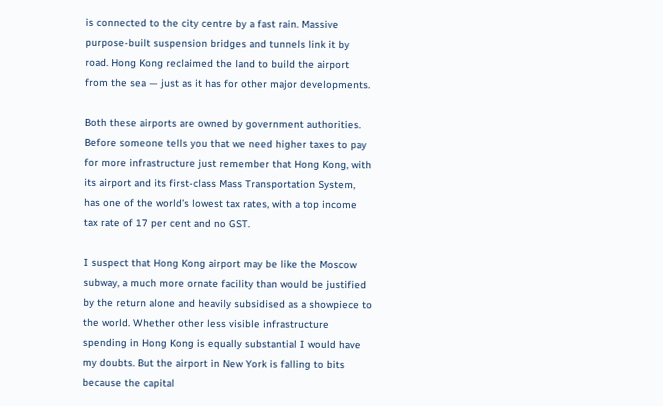is connected to the city centre by a fast rain. Massive purpose-built suspension bridges and tunnels link it by road. Hong Kong reclaimed the land to build the airport from the sea — just as it has for other major developments.

Both these airports are owned by government authorities. Before someone tells you that we need higher taxes to pay for more infrastructure just remember that Hong Kong, with its airport and its first-class Mass Transportation System, has one of the world’s lowest tax rates, with a top income tax rate of 17 per cent and no GST.

I suspect that Hong Kong airport may be like the Moscow subway, a much more ornate facility than would be justified by the return alone and heavily subsidised as a showpiece to the world. Whether other less visible infrastructure spending in Hong Kong is equally substantial I would have my doubts. But the airport in New York is falling to bits because the capital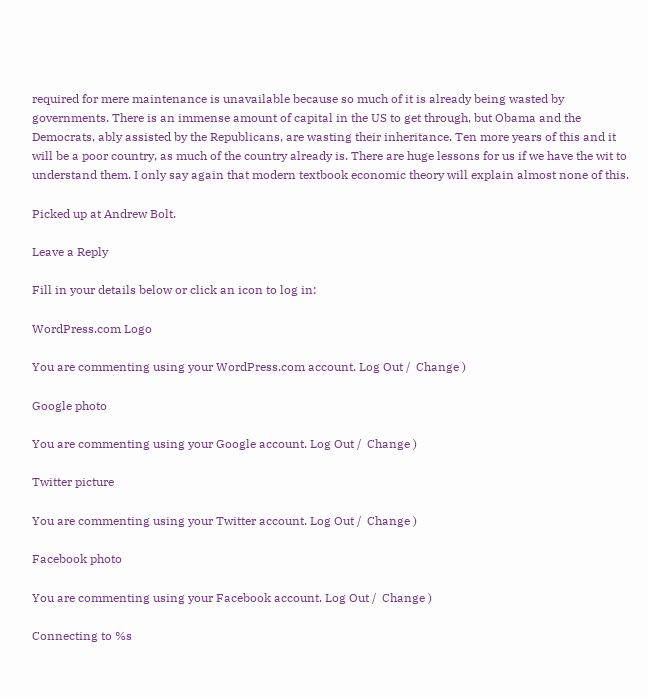required for mere maintenance is unavailable because so much of it is already being wasted by governments. There is an immense amount of capital in the US to get through, but Obama and the Democrats, ably assisted by the Republicans, are wasting their inheritance. Ten more years of this and it will be a poor country, as much of the country already is. There are huge lessons for us if we have the wit to understand them. I only say again that modern textbook economic theory will explain almost none of this.

Picked up at Andrew Bolt.

Leave a Reply

Fill in your details below or click an icon to log in:

WordPress.com Logo

You are commenting using your WordPress.com account. Log Out /  Change )

Google photo

You are commenting using your Google account. Log Out /  Change )

Twitter picture

You are commenting using your Twitter account. Log Out /  Change )

Facebook photo

You are commenting using your Facebook account. Log Out /  Change )

Connecting to %s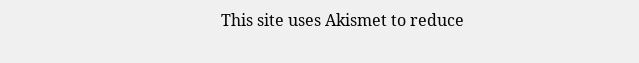This site uses Akismet to reduce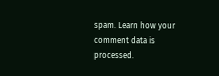spam. Learn how your comment data is processed.